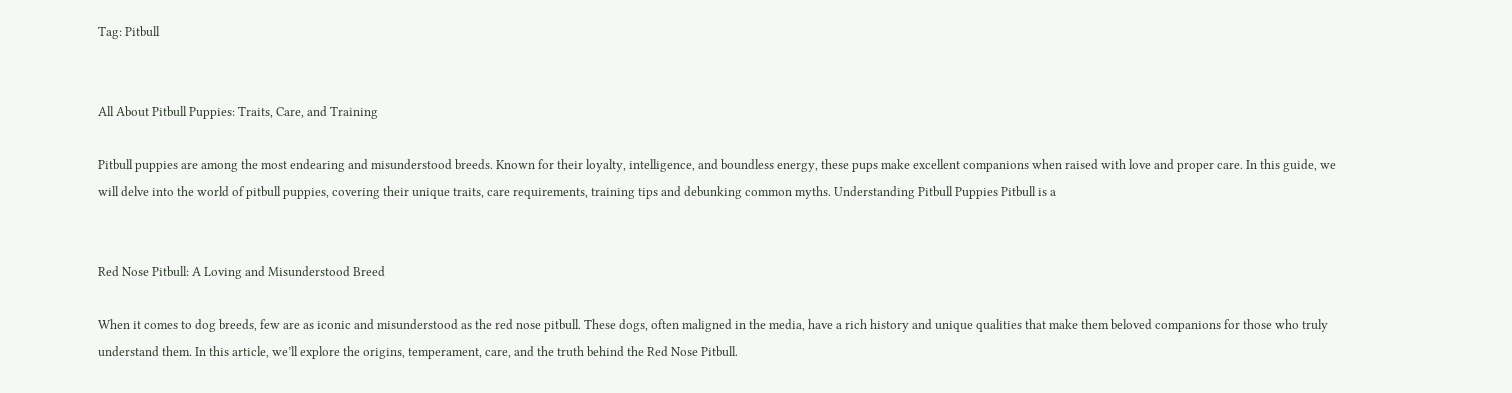Tag: Pitbull


All About Pitbull Puppies: Traits, Care, and Training

Pitbull puppies are among the most endearing and misunderstood breeds. Known for their loyalty, intelligence, and boundless energy, these pups make excellent companions when raised with love and proper care. In this guide, we will delve into the world of pitbull puppies, covering their unique traits, care requirements, training tips and debunking common myths. Understanding Pitbull Puppies Pitbull is a


Red Nose Pitbull: A Loving and Misunderstood Breed

When it comes to dog breeds, few are as iconic and misunderstood as the red nose pitbull. These dogs, often maligned in the media, have a rich history and unique qualities that make them beloved companions for those who truly understand them. In this article, we’ll explore the origins, temperament, care, and the truth behind the Red Nose Pitbull.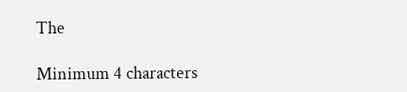The

Minimum 4 characters